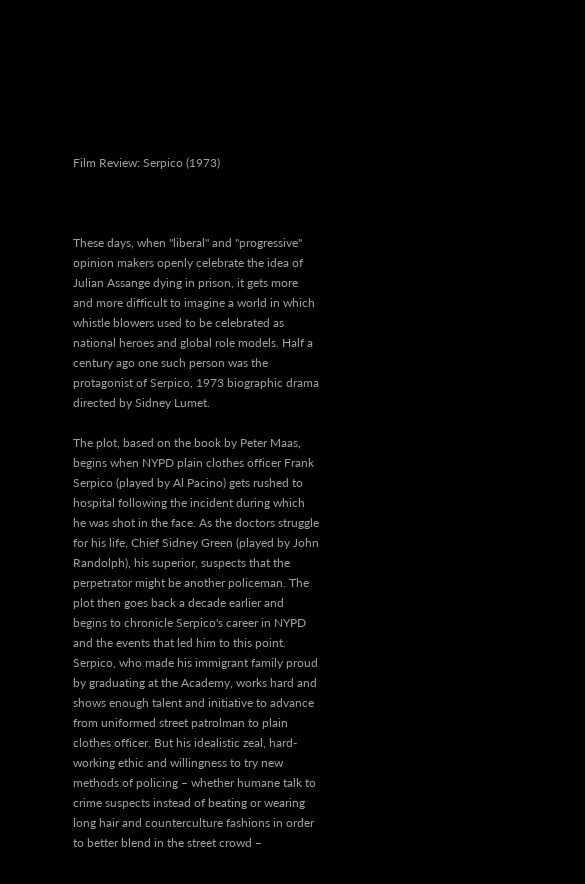Film Review: Serpico (1973)



These days, when "liberal" and "progressive" opinion makers openly celebrate the idea of Julian Assange dying in prison, it gets more and more difficult to imagine a world in which whistle blowers used to be celebrated as national heroes and global role models. Half a century ago one such person was the protagonist of Serpico, 1973 biographic drama directed by Sidney Lumet.

The plot, based on the book by Peter Maas, begins when NYPD plain clothes officer Frank Serpico (played by Al Pacino) gets rushed to hospital following the incident during which he was shot in the face. As the doctors struggle for his life, Chief Sidney Green (played by John Randolph), his superior, suspects that the perpetrator might be another policeman. The plot then goes back a decade earlier and begins to chronicle Serpico's career in NYPD and the events that led him to this point. Serpico, who made his immigrant family proud by graduating at the Academy, works hard and shows enough talent and initiative to advance from uniformed street patrolman to plain clothes officer. But his idealistic zeal, hard-working ethic and willingness to try new methods of policing – whether humane talk to crime suspects instead of beating or wearing long hair and counterculture fashions in order to better blend in the street crowd –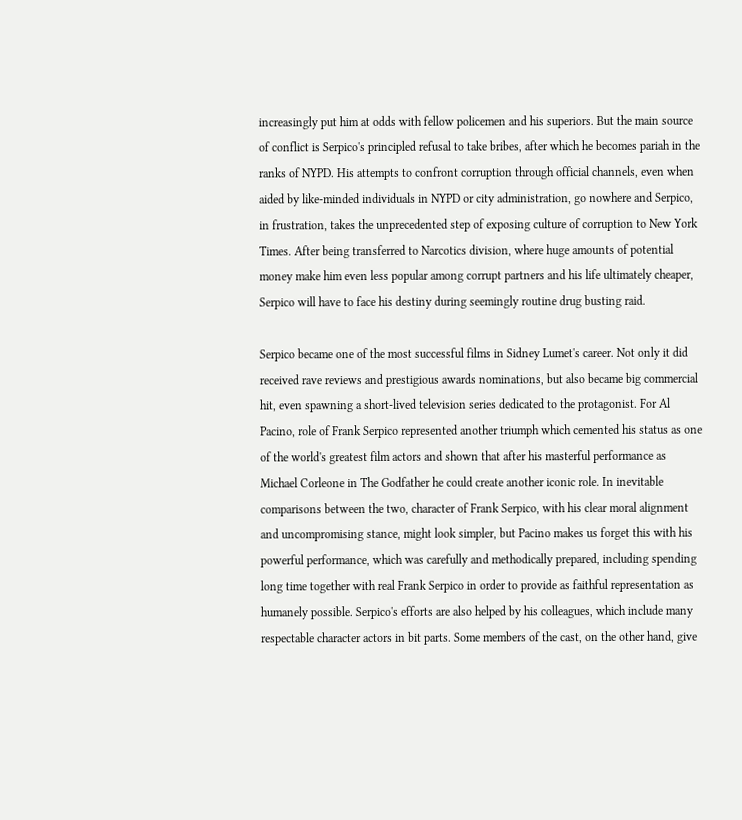increasingly put him at odds with fellow policemen and his superiors. But the main source of conflict is Serpico's principled refusal to take bribes, after which he becomes pariah in the ranks of NYPD. His attempts to confront corruption through official channels, even when aided by like-minded individuals in NYPD or city administration, go nowhere and Serpico, in frustration, takes the unprecedented step of exposing culture of corruption to New York Times. After being transferred to Narcotics division, where huge amounts of potential money make him even less popular among corrupt partners and his life ultimately cheaper, Serpico will have to face his destiny during seemingly routine drug busting raid.

Serpico became one of the most successful films in Sidney Lumet's career. Not only it did received rave reviews and prestigious awards nominations, but also became big commercial hit, even spawning a short-lived television series dedicated to the protagonist. For Al Pacino, role of Frank Serpico represented another triumph which cemented his status as one of the world's greatest film actors and shown that after his masterful performance as Michael Corleone in The Godfather he could create another iconic role. In inevitable comparisons between the two, character of Frank Serpico, with his clear moral alignment and uncompromising stance, might look simpler, but Pacino makes us forget this with his powerful performance, which was carefully and methodically prepared, including spending long time together with real Frank Serpico in order to provide as faithful representation as humanely possible. Serpico's efforts are also helped by his colleagues, which include many respectable character actors in bit parts. Some members of the cast, on the other hand, give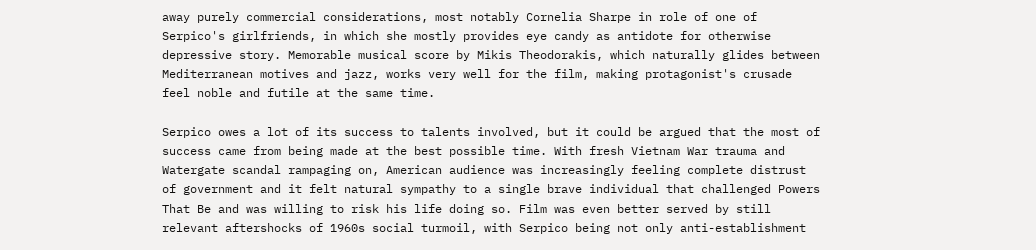away purely commercial considerations, most notably Cornelia Sharpe in role of one of Serpico's girlfriends, in which she mostly provides eye candy as antidote for otherwise depressive story. Memorable musical score by Mikis Theodorakis, which naturally glides between Mediterranean motives and jazz, works very well for the film, making protagonist's crusade feel noble and futile at the same time.

Serpico owes a lot of its success to talents involved, but it could be argued that the most of success came from being made at the best possible time. With fresh Vietnam War trauma and Watergate scandal rampaging on, American audience was increasingly feeling complete distrust of government and it felt natural sympathy to a single brave individual that challenged Powers That Be and was willing to risk his life doing so. Film was even better served by still relevant aftershocks of 1960s social turmoil, with Serpico being not only anti-establishment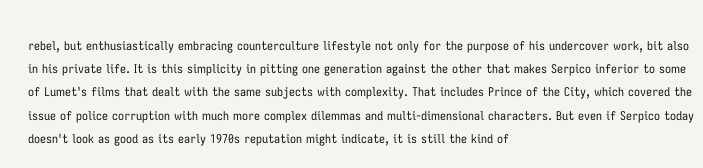rebel, but enthusiastically embracing counterculture lifestyle not only for the purpose of his undercover work, bit also in his private life. It is this simplicity in pitting one generation against the other that makes Serpico inferior to some of Lumet's films that dealt with the same subjects with complexity. That includes Prince of the City, which covered the issue of police corruption with much more complex dilemmas and multi-dimensional characters. But even if Serpico today doesn't look as good as its early 1970s reputation might indicate, it is still the kind of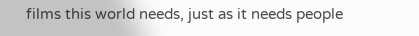films this world needs, just as it needs people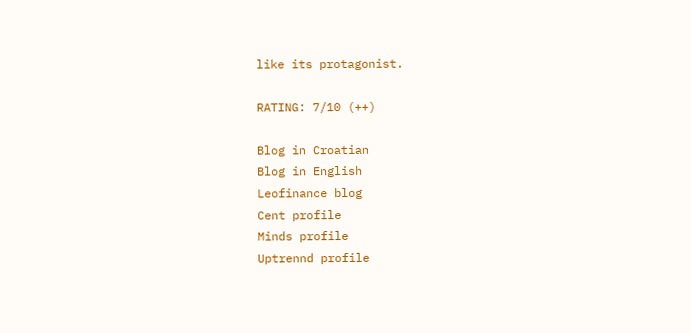like its protagonist.

RATING: 7/10 (++)

Blog in Croatian
Blog in English
Leofinance blog
Cent profile
Minds profile
Uptrennd profile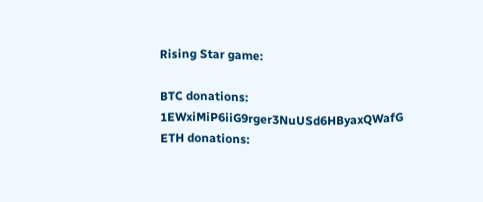Rising Star game:

BTC donations: 1EWxiMiP6iiG9rger3NuUSd6HByaxQWafG
ETH donations: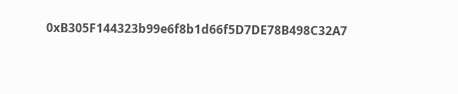0xB305F144323b99e6f8b1d66f5D7DE78B498C32A7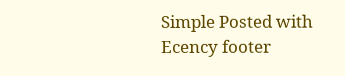Simple Posted with Ecency footer